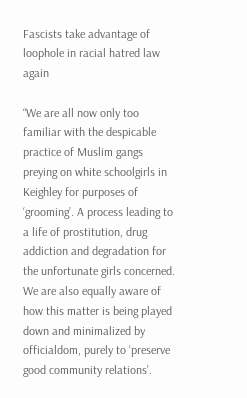Fascists take advantage of loophole in racial hatred law again

“We are all now only too familiar with the despicable practice of Muslim gangs preying on white schoolgirls in Keighley for purposes of ‘grooming’. A process leading to a life of prostitution, drug addiction and degradation for the unfortunate girls concerned. We are also equally aware of how this matter is being played down and minimalized by officialdom, purely to ‘preserve good community relations’.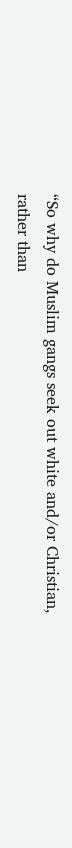“So why do Muslim gangs seek out white and/or Christian, rather than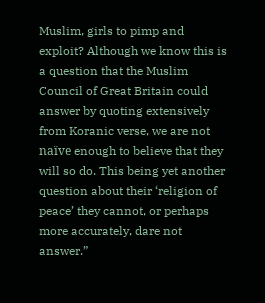Muslim, girls to pimp and exploit? Although we know this is a question that the Muslim Council of Great Britain could answer by quoting extensively from Koranic verse, we are not naïve enough to believe that they will so do. This being yet another question about their ‘religion of peace’ they cannot, or perhaps more accurately, dare not answer.”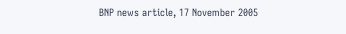BNP news article, 17 November 2005